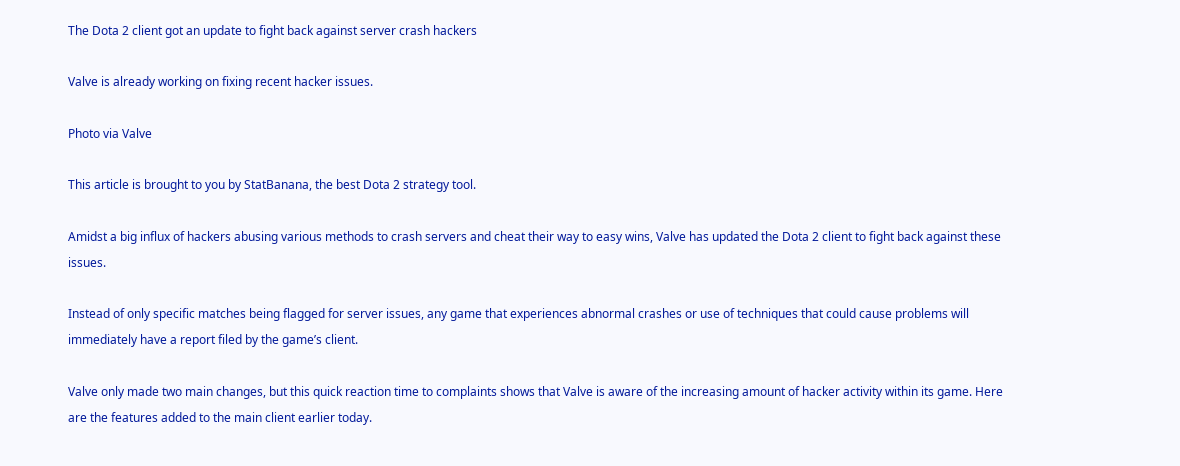The Dota 2 client got an update to fight back against server crash hackers

Valve is already working on fixing recent hacker issues.

Photo via Valve

This article is brought to you by StatBanana, the best Dota 2 strategy tool.

Amidst a big influx of hackers abusing various methods to crash servers and cheat their way to easy wins, Valve has updated the Dota 2 client to fight back against these issues.

Instead of only specific matches being flagged for server issues, any game that experiences abnormal crashes or use of techniques that could cause problems will immediately have a report filed by the game’s client.

Valve only made two main changes, but this quick reaction time to complaints shows that Valve is aware of the increasing amount of hacker activity within its game. Here are the features added to the main client earlier today.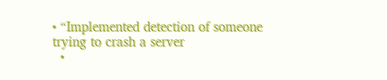• “Implemented detection of someone trying to crash a server
  •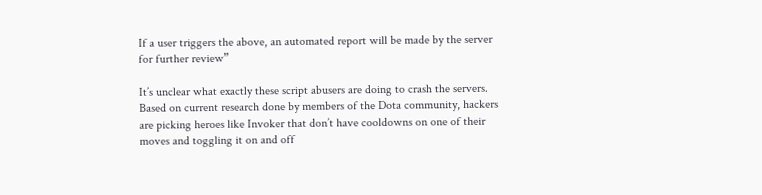If a user triggers the above, an automated report will be made by the server for further review”

It’s unclear what exactly these script abusers are doing to crash the servers. Based on current research done by members of the Dota community, hackers are picking heroes like Invoker that don’t have cooldowns on one of their moves and toggling it on and off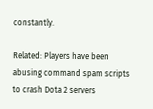constantly.

Related: Players have been abusing command spam scripts to crash Dota 2 servers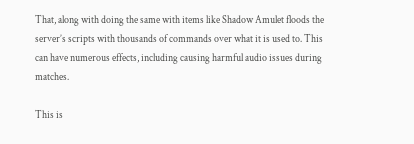That, along with doing the same with items like Shadow Amulet floods the server’s scripts with thousands of commands over what it is used to. This can have numerous effects, including causing harmful audio issues during matches.

This is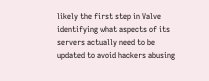likely the first step in Valve identifying what aspects of its servers actually need to be updated to avoid hackers abusing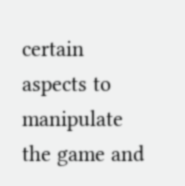certain aspects to manipulate the game and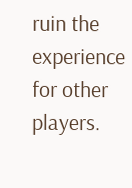ruin the experience for other players.